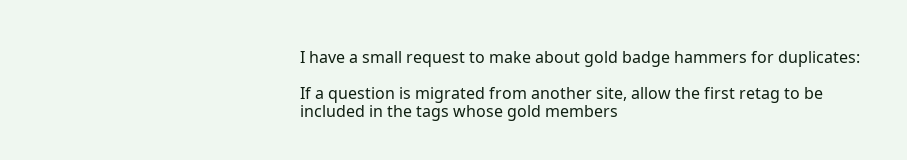I have a small request to make about gold badge hammers for duplicates:

If a question is migrated from another site, allow the first retag to be included in the tags whose gold members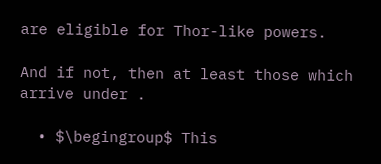are eligible for Thor-like powers.

And if not, then at least those which arrive under .

  • $\begingroup$ This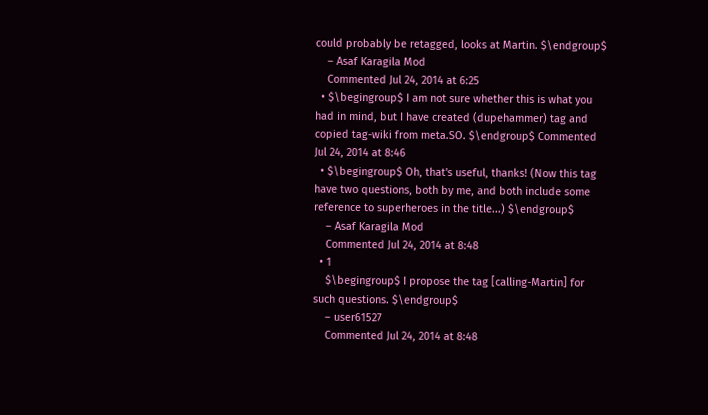could probably be retagged, looks at Martin. $\endgroup$
    – Asaf Karagila Mod
    Commented Jul 24, 2014 at 6:25
  • $\begingroup$ I am not sure whether this is what you had in mind, but I have created (dupehammer) tag and copied tag-wiki from meta.SO. $\endgroup$ Commented Jul 24, 2014 at 8:46
  • $\begingroup$ Oh, that's useful, thanks! (Now this tag have two questions, both by me, and both include some reference to superheroes in the title...) $\endgroup$
    – Asaf Karagila Mod
    Commented Jul 24, 2014 at 8:48
  • 1
    $\begingroup$ I propose the tag [calling-Martin] for such questions. $\endgroup$
    – user61527
    Commented Jul 24, 2014 at 8:48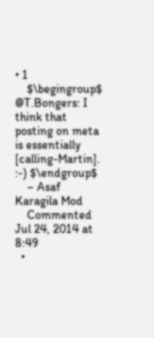• 1
    $\begingroup$ @T.Bongers: I think that posting on meta is essentially [calling-Martin]. :-) $\endgroup$
    – Asaf Karagila Mod
    Commented Jul 24, 2014 at 8:49
  •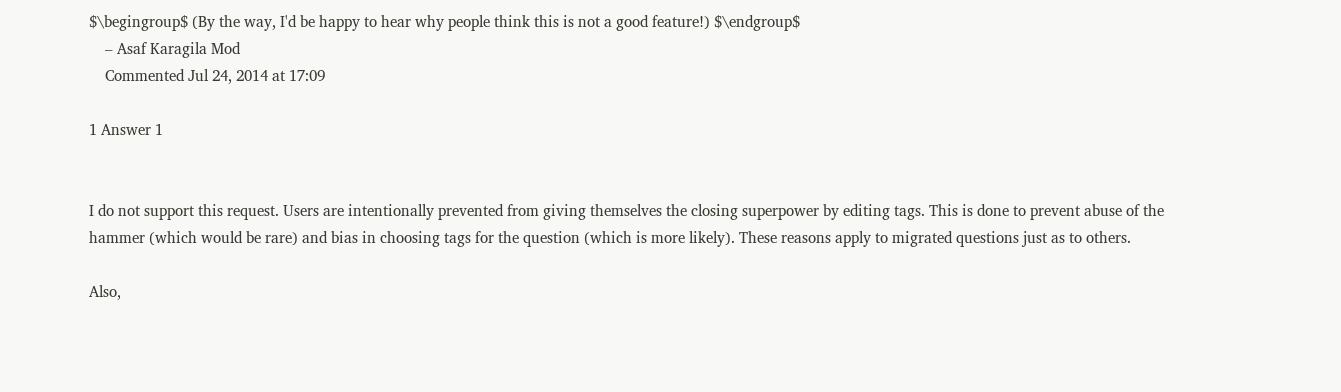$\begingroup$ (By the way, I'd be happy to hear why people think this is not a good feature!) $\endgroup$
    – Asaf Karagila Mod
    Commented Jul 24, 2014 at 17:09

1 Answer 1


I do not support this request. Users are intentionally prevented from giving themselves the closing superpower by editing tags. This is done to prevent abuse of the hammer (which would be rare) and bias in choosing tags for the question (which is more likely). These reasons apply to migrated questions just as to others.

Also,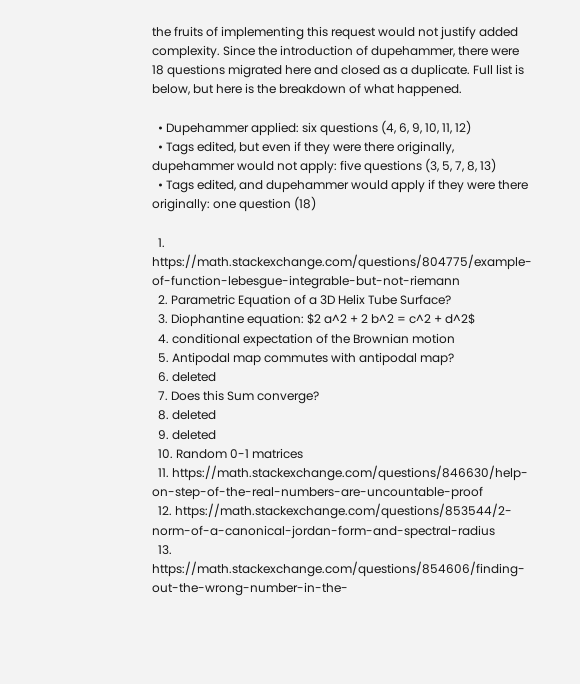the fruits of implementing this request would not justify added complexity. Since the introduction of dupehammer, there were 18 questions migrated here and closed as a duplicate. Full list is below, but here is the breakdown of what happened.

  • Dupehammer applied: six questions (4, 6, 9, 10, 11, 12)
  • Tags edited, but even if they were there originally, dupehammer would not apply: five questions (3, 5, 7, 8, 13)
  • Tags edited, and dupehammer would apply if they were there originally: one question (18)

  1. https://math.stackexchange.com/questions/804775/example-of-function-lebesgue-integrable-but-not-riemann
  2. Parametric Equation of a 3D Helix Tube Surface?
  3. Diophantine equation: $2 a^2 + 2 b^2 = c^2 + d^2$
  4. conditional expectation of the Brownian motion
  5. Antipodal map commutes with antipodal map?
  6. deleted
  7. Does this Sum converge?
  8. deleted
  9. deleted
  10. Random 0-1 matrices
  11. https://math.stackexchange.com/questions/846630/help-on-step-of-the-real-numbers-are-uncountable-proof
  12. https://math.stackexchange.com/questions/853544/2-norm-of-a-canonical-jordan-form-and-spectral-radius
  13. https://math.stackexchange.com/questions/854606/finding-out-the-wrong-number-in-the-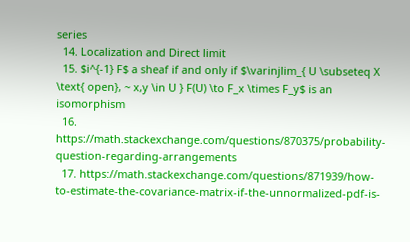series
  14. Localization and Direct limit
  15. $i^{-1} F$ a sheaf if and only if $\varinjlim_{ U \subseteq X \text{ open}, ~ x,y \in U } F(U) \to F_x \times F_y$ is an isomorphism
  16. https://math.stackexchange.com/questions/870375/probability-question-regarding-arrangements
  17. https://math.stackexchange.com/questions/871939/how-to-estimate-the-covariance-matrix-if-the-unnormalized-pdf-is-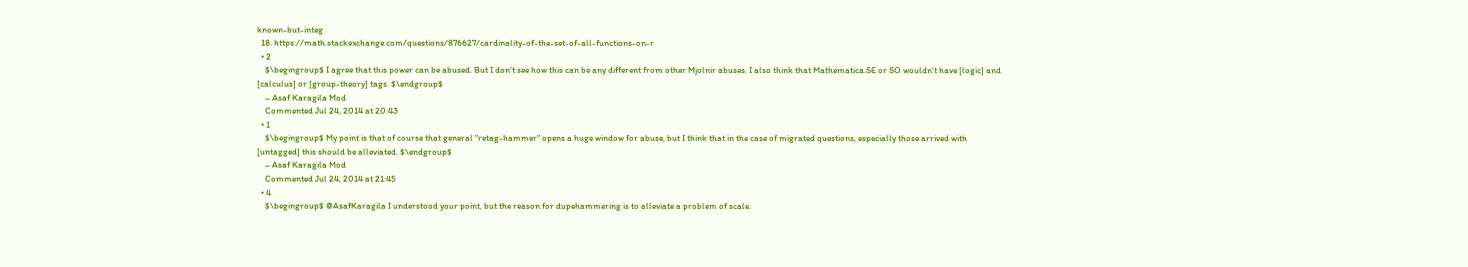known-but-integ
  18. https://math.stackexchange.com/questions/876627/cardinality-of-the-set-of-all-functions-on-r
  • 2
    $\begingroup$ I agree that this power can be abused. But I don't see how this can be any different from other Mjolnir abuses. I also think that Mathematica.SE or SO wouldn't have [logic] and [calculus] or [group-theory] tags. $\endgroup$
    – Asaf Karagila Mod
    Commented Jul 24, 2014 at 20:43
  • 1
    $\begingroup$ My point is that of course that general "retag-hammer" opens a huge window for abuse, but I think that in the case of migrated questions, especially those arrived with [untagged] this should be alleviated. $\endgroup$
    – Asaf Karagila Mod
    Commented Jul 24, 2014 at 21:45
  • 4
    $\begingroup$ @AsafKaragila I understood your point, but the reason for dupehammering is to alleviate a problem of scale.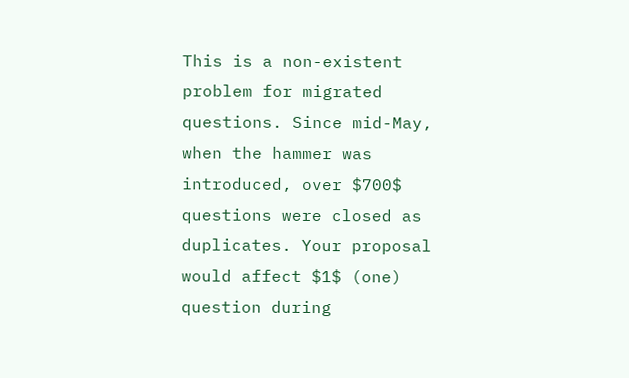This is a non-existent problem for migrated questions. Since mid-May, when the hammer was introduced, over $700$ questions were closed as duplicates. Your proposal would affect $1$ (one) question during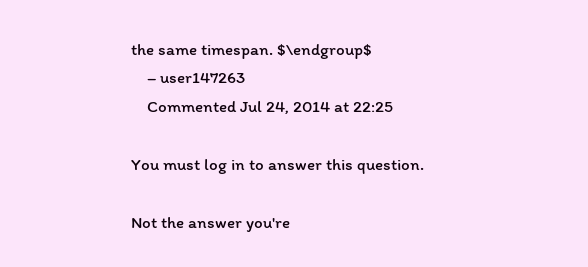the same timespan. $\endgroup$
    – user147263
    Commented Jul 24, 2014 at 22:25

You must log in to answer this question.

Not the answer you're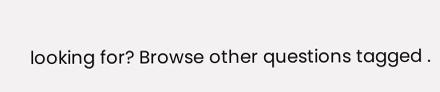looking for? Browse other questions tagged .